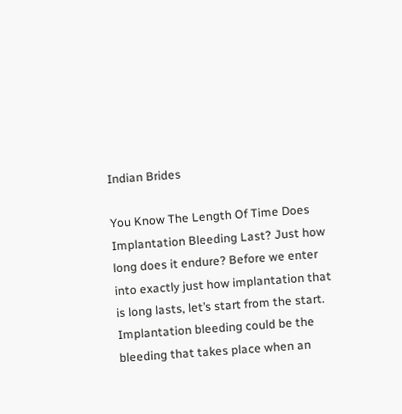Indian Brides

You Know The Length Of Time Does Implantation Bleeding Last? Just how long does it endure? Before we enter into exactly just how implantation that is long lasts, let’s start from the start. Implantation bleeding could be the bleeding that takes place when an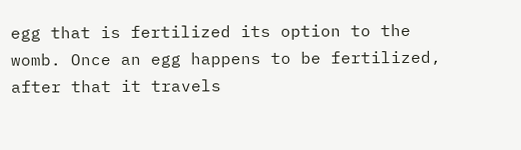egg that is fertilized its option to the womb. Once an egg happens to be fertilized, after that it travels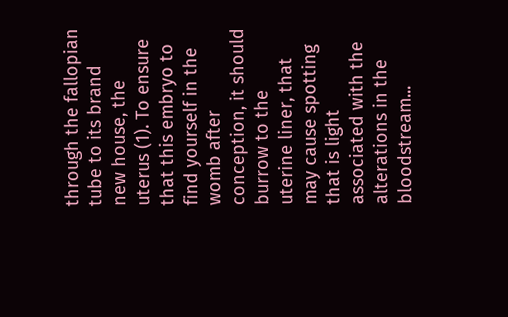through the fallopian tube to its brand new house, the uterus (1). To ensure that this embryo to find yourself in the womb after conception, it should burrow to the uterine liner, that may cause spotting that is light associated with the alterations in the bloodstream...